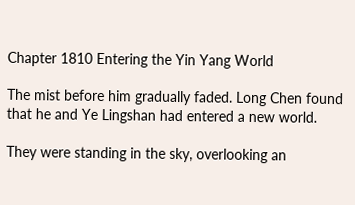Chapter 1810 Entering the Yin Yang World

The mist before him gradually faded. Long Chen found that he and Ye Lingshan had entered a new world.

They were standing in the sky, overlooking an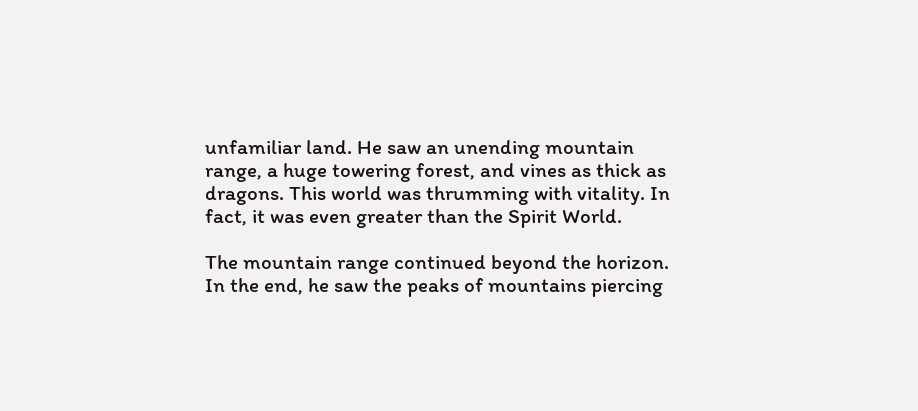unfamiliar land. He saw an unending mountain range, a huge towering forest, and vines as thick as dragons. This world was thrumming with vitality. In fact, it was even greater than the Spirit World.

The mountain range continued beyond the horizon. In the end, he saw the peaks of mountains piercing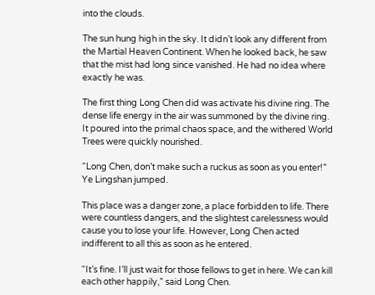into the clouds.

The sun hung high in the sky. It didn’t look any different from the Martial Heaven Continent. When he looked back, he saw that the mist had long since vanished. He had no idea where exactly he was.

The first thing Long Chen did was activate his divine ring. The dense life energy in the air was summoned by the divine ring. It poured into the primal chaos space, and the withered World Trees were quickly nourished.

“Long Chen, don’t make such a ruckus as soon as you enter!” Ye Lingshan jumped.

This place was a danger zone, a place forbidden to life. There were countless dangers, and the slightest carelessness would cause you to lose your life. However, Long Chen acted indifferent to all this as soon as he entered.

“It’s fine. I’ll just wait for those fellows to get in here. We can kill each other happily,” said Long Chen.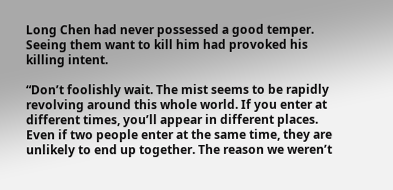Long Chen had never possessed a good temper. Seeing them want to kill him had provoked his killing intent.

“Don’t foolishly wait. The mist seems to be rapidly revolving around this whole world. If you enter at different times, you’ll appear in different places. Even if two people enter at the same time, they are unlikely to end up together. The reason we weren’t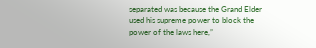separated was because the Grand Elder used his supreme power to block the power of the laws here,”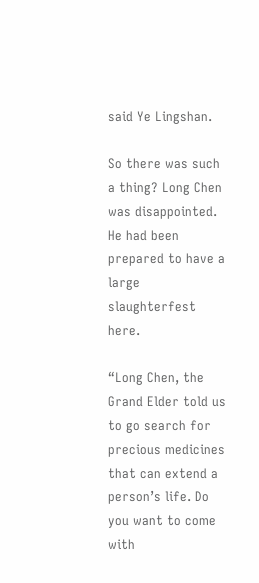said Ye Lingshan.

So there was such a thing? Long Chen was disappointed. He had been prepared to have a large slaughterfest here.

“Long Chen, the Grand Elder told us to go search for precious medicines that can extend a person’s life. Do you want to come with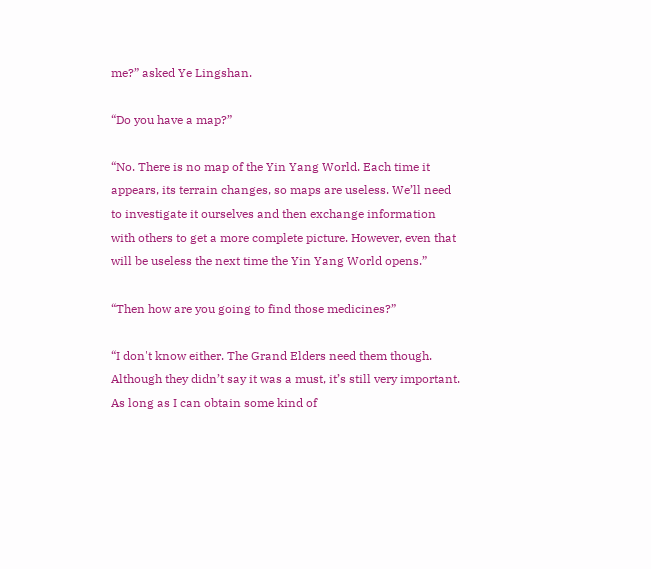me?” asked Ye Lingshan.

“Do you have a map?”

“No. There is no map of the Yin Yang World. Each time it appears, its terrain changes, so maps are useless. We’ll need to investigate it ourselves and then exchange information with others to get a more complete picture. However, even that will be useless the next time the Yin Yang World opens.”

“Then how are you going to find those medicines?”

“I don't know either. The Grand Elders need them though. Although they didn’t say it was a must, it’s still very important. As long as I can obtain some kind of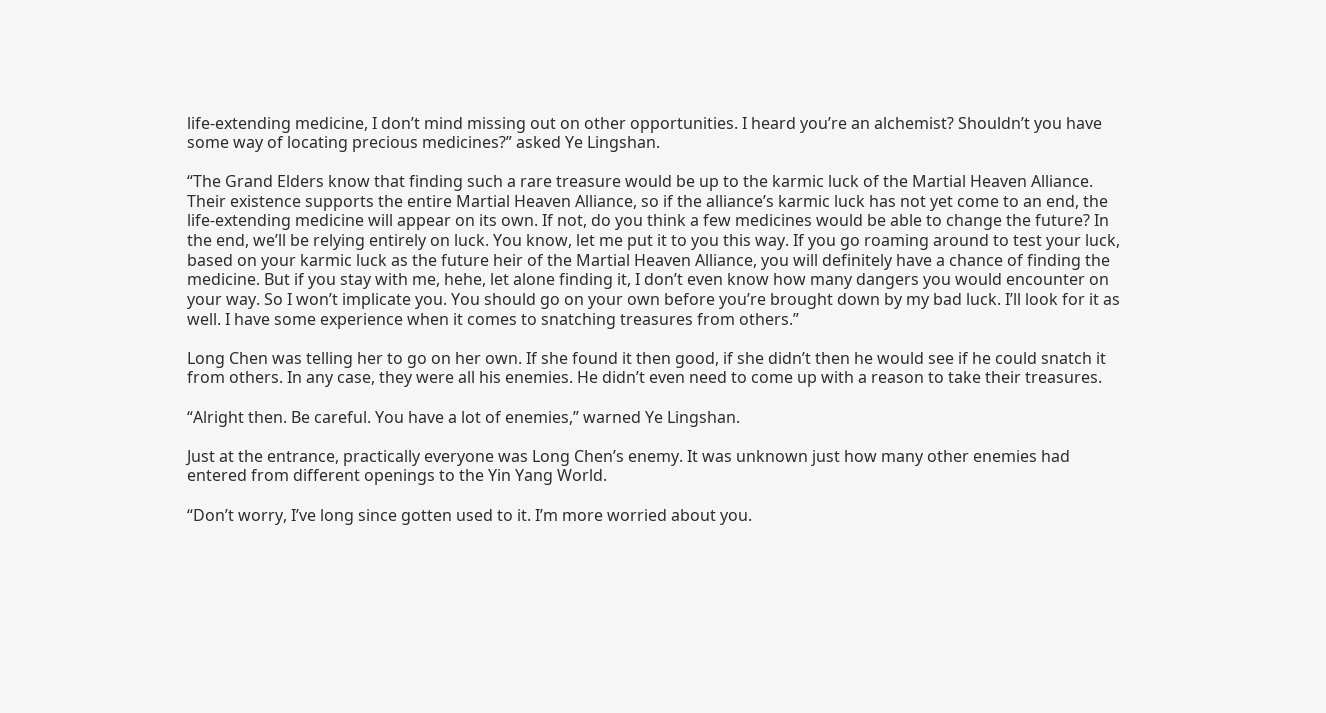life-extending medicine, I don’t mind missing out on other opportunities. I heard you’re an alchemist? Shouldn’t you have some way of locating precious medicines?” asked Ye Lingshan.

“The Grand Elders know that finding such a rare treasure would be up to the karmic luck of the Martial Heaven Alliance. Their existence supports the entire Martial Heaven Alliance, so if the alliance’s karmic luck has not yet come to an end, the life-extending medicine will appear on its own. If not, do you think a few medicines would be able to change the future? In the end, we’ll be relying entirely on luck. You know, let me put it to you this way. If you go roaming around to test your luck, based on your karmic luck as the future heir of the Martial Heaven Alliance, you will definitely have a chance of finding the medicine. But if you stay with me, hehe, let alone finding it, I don’t even know how many dangers you would encounter on your way. So I won’t implicate you. You should go on your own before you’re brought down by my bad luck. I’ll look for it as well. I have some experience when it comes to snatching treasures from others.”

Long Chen was telling her to go on her own. If she found it then good, if she didn’t then he would see if he could snatch it from others. In any case, they were all his enemies. He didn’t even need to come up with a reason to take their treasures.

“Alright then. Be careful. You have a lot of enemies,” warned Ye Lingshan.

Just at the entrance, practically everyone was Long Chen’s enemy. It was unknown just how many other enemies had entered from different openings to the Yin Yang World.

“Don’t worry, I’ve long since gotten used to it. I’m more worried about you.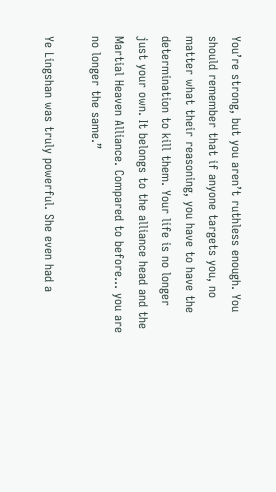You’re strong, but you aren’t ruthless enough. You should remember that if anyone targets you, no matter what their reasoning, you have to have the determination to kill them. Your life is no longer just your own. It belongs to the alliance head and the Martial Heaven Alliance. Compared to before… you are no longer the same.”

Ye Lingshan was truly powerful. She even had a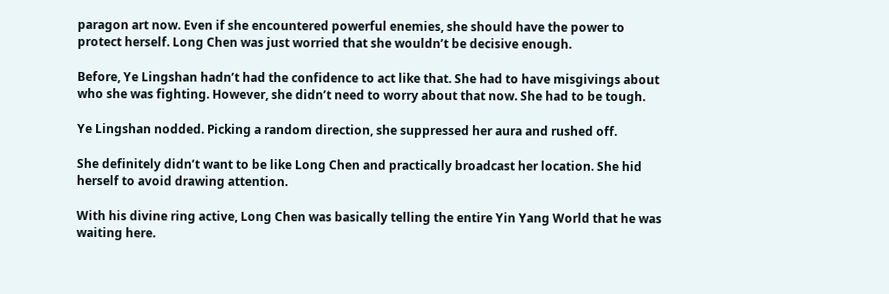paragon art now. Even if she encountered powerful enemies, she should have the power to protect herself. Long Chen was just worried that she wouldn’t be decisive enough.

Before, Ye Lingshan hadn’t had the confidence to act like that. She had to have misgivings about who she was fighting. However, she didn’t need to worry about that now. She had to be tough.

Ye Lingshan nodded. Picking a random direction, she suppressed her aura and rushed off.

She definitely didn’t want to be like Long Chen and practically broadcast her location. She hid herself to avoid drawing attention.

With his divine ring active, Long Chen was basically telling the entire Yin Yang World that he was waiting here.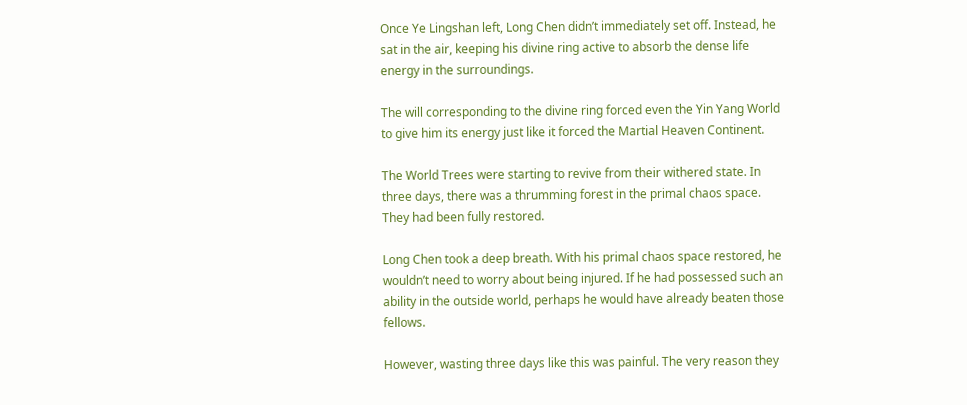Once Ye Lingshan left, Long Chen didn’t immediately set off. Instead, he sat in the air, keeping his divine ring active to absorb the dense life energy in the surroundings.

The will corresponding to the divine ring forced even the Yin Yang World to give him its energy just like it forced the Martial Heaven Continent.

The World Trees were starting to revive from their withered state. In three days, there was a thrumming forest in the primal chaos space. They had been fully restored.

Long Chen took a deep breath. With his primal chaos space restored, he wouldn’t need to worry about being injured. If he had possessed such an ability in the outside world, perhaps he would have already beaten those fellows.

However, wasting three days like this was painful. The very reason they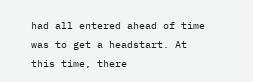had all entered ahead of time was to get a headstart. At this time, there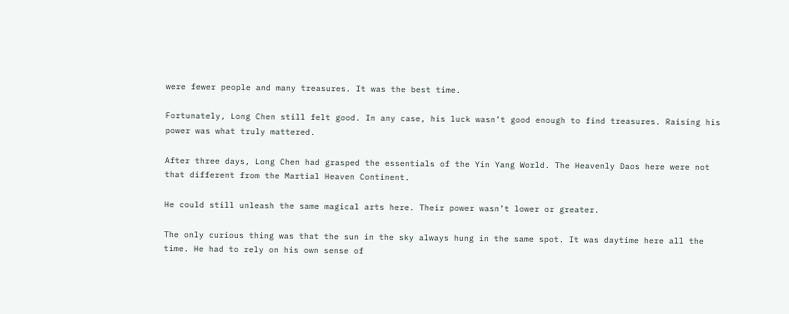were fewer people and many treasures. It was the best time.

Fortunately, Long Chen still felt good. In any case, his luck wasn’t good enough to find treasures. Raising his power was what truly mattered.

After three days, Long Chen had grasped the essentials of the Yin Yang World. The Heavenly Daos here were not that different from the Martial Heaven Continent.

He could still unleash the same magical arts here. Their power wasn’t lower or greater.

The only curious thing was that the sun in the sky always hung in the same spot. It was daytime here all the time. He had to rely on his own sense of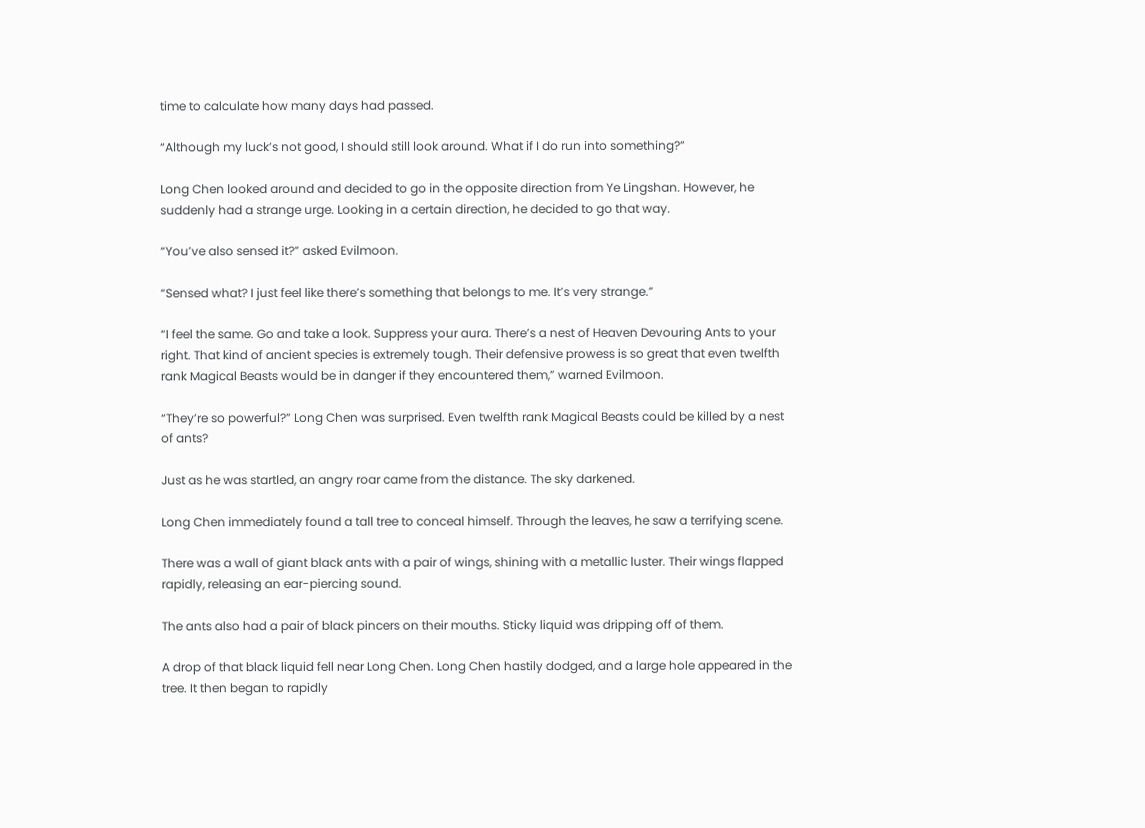time to calculate how many days had passed.

“Although my luck’s not good, I should still look around. What if I do run into something?”

Long Chen looked around and decided to go in the opposite direction from Ye Lingshan. However, he suddenly had a strange urge. Looking in a certain direction, he decided to go that way.

“You’ve also sensed it?” asked Evilmoon.

“Sensed what? I just feel like there’s something that belongs to me. It’s very strange.”

“I feel the same. Go and take a look. Suppress your aura. There’s a nest of Heaven Devouring Ants to your right. That kind of ancient species is extremely tough. Their defensive prowess is so great that even twelfth rank Magical Beasts would be in danger if they encountered them,” warned Evilmoon.

“They’re so powerful?” Long Chen was surprised. Even twelfth rank Magical Beasts could be killed by a nest of ants?

Just as he was startled, an angry roar came from the distance. The sky darkened.

Long Chen immediately found a tall tree to conceal himself. Through the leaves, he saw a terrifying scene.

There was a wall of giant black ants with a pair of wings, shining with a metallic luster. Their wings flapped rapidly, releasing an ear-piercing sound.

The ants also had a pair of black pincers on their mouths. Sticky liquid was dripping off of them.

A drop of that black liquid fell near Long Chen. Long Chen hastily dodged, and a large hole appeared in the tree. It then began to rapidly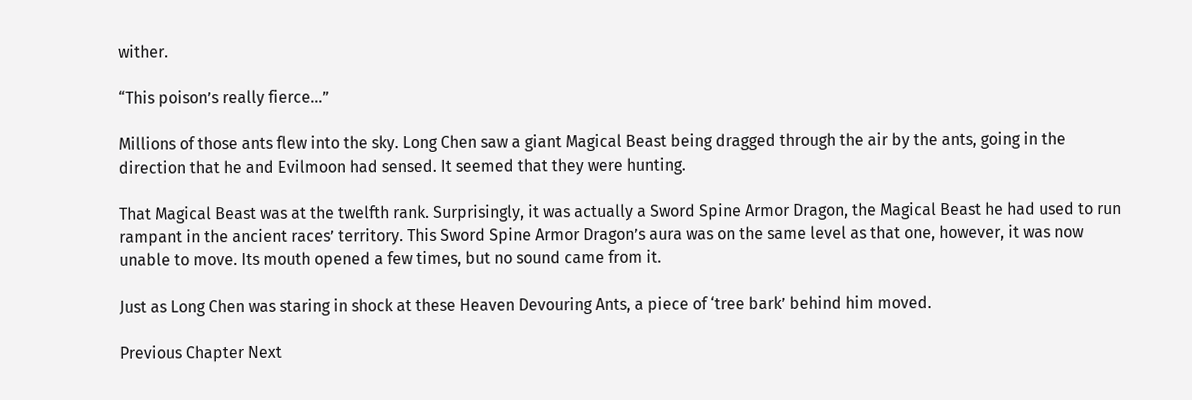wither.

“This poison’s really fierce…”

Millions of those ants flew into the sky. Long Chen saw a giant Magical Beast being dragged through the air by the ants, going in the direction that he and Evilmoon had sensed. It seemed that they were hunting.

That Magical Beast was at the twelfth rank. Surprisingly, it was actually a Sword Spine Armor Dragon, the Magical Beast he had used to run rampant in the ancient races’ territory. This Sword Spine Armor Dragon’s aura was on the same level as that one, however, it was now unable to move. Its mouth opened a few times, but no sound came from it.

Just as Long Chen was staring in shock at these Heaven Devouring Ants, a piece of ‘tree bark’ behind him moved.

Previous Chapter Next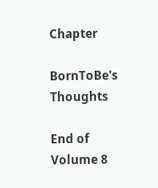Chapter

BornToBe's Thoughts

End of Volume 8